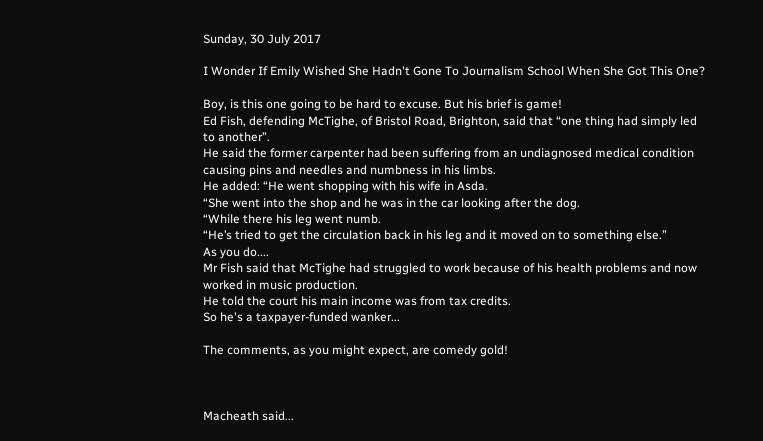Sunday, 30 July 2017

I Wonder If Emily Wished She Hadn't Gone To Journalism School When She Got This One?

Boy, is this one going to be hard to excuse. But his brief is game!
Ed Fish, defending McTighe, of Bristol Road, Brighton, said that “one thing had simply led to another”.
He said the former carpenter had been suffering from an undiagnosed medical condition causing pins and needles and numbness in his limbs.
He added: “He went shopping with his wife in Asda.
“She went into the shop and he was in the car looking after the dog.
“While there his leg went numb.
“He’s tried to get the circulation back in his leg and it moved on to something else.”
As you do....
Mr Fish said that McTighe had struggled to work because of his health problems and now worked in music production.
He told the court his main income was from tax credits.
So he's a taxpayer-funded wanker...

The comments, as you might expect, are comedy gold!



Macheath said...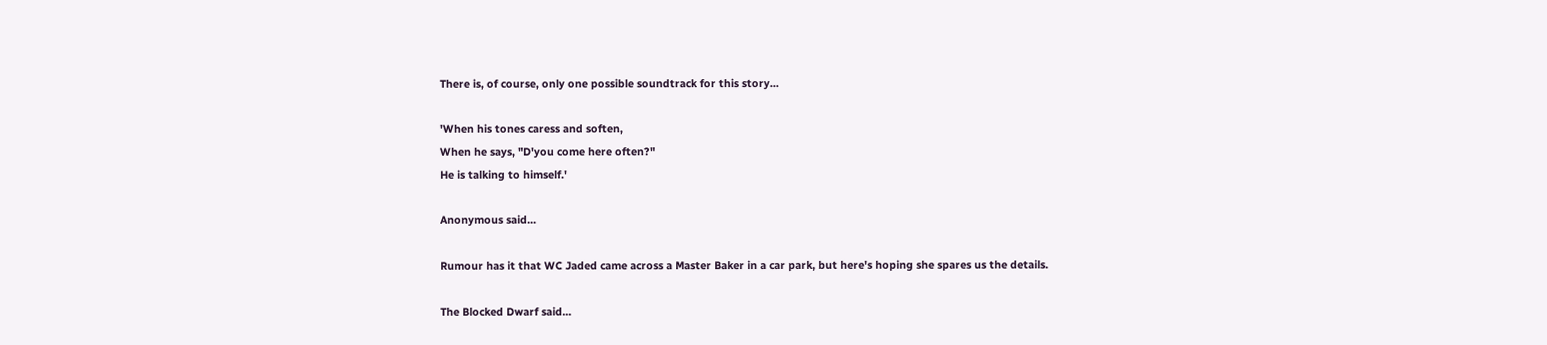There is, of course, only one possible soundtrack for this story...

'When his tones caress and soften,
When he says, "D'you come here often?"
He is talking to himself.'

Anonymous said...

Rumour has it that WC Jaded came across a Master Baker in a car park, but here's hoping she spares us the details.

The Blocked Dwarf said...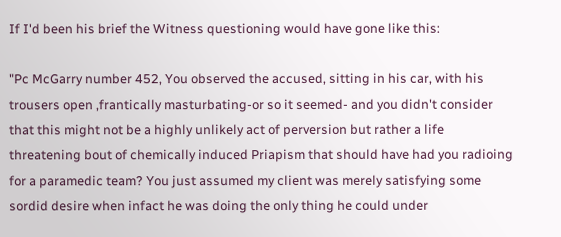If I'd been his brief the Witness questioning would have gone like this:

"Pc McGarry number 452, You observed the accused, sitting in his car, with his trousers open ,frantically masturbating-or so it seemed- and you didn't consider that this might not be a highly unlikely act of perversion but rather a life threatening bout of chemically induced Priapism that should have had you radioing for a paramedic team? You just assumed my client was merely satisfying some sordid desire when infact he was doing the only thing he could under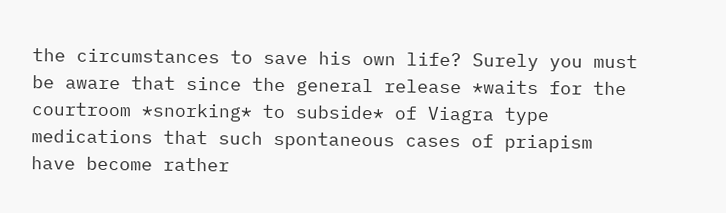the circumstances to save his own life? Surely you must be aware that since the general release *waits for the courtroom *snorking* to subside* of Viagra type medications that such spontaneous cases of priapism have become rather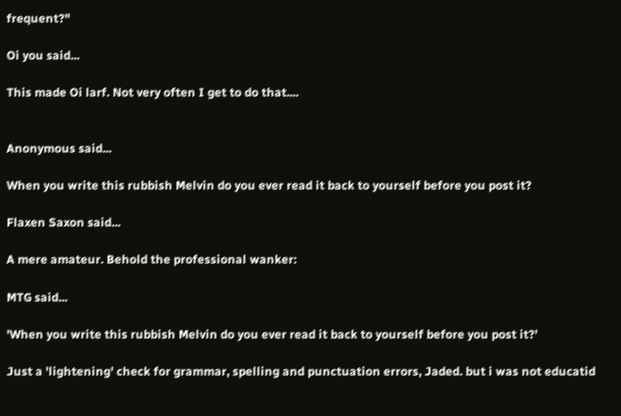frequent?"

Oi you said...

This made Oi larf. Not very often I get to do that....


Anonymous said...

When you write this rubbish Melvin do you ever read it back to yourself before you post it?

Flaxen Saxon said...

A mere amateur. Behold the professional wanker:

MTG said...

'When you write this rubbish Melvin do you ever read it back to yourself before you post it?'

Just a 'lightening' check for grammar, spelling and punctuation errors, Jaded. but i was not educatid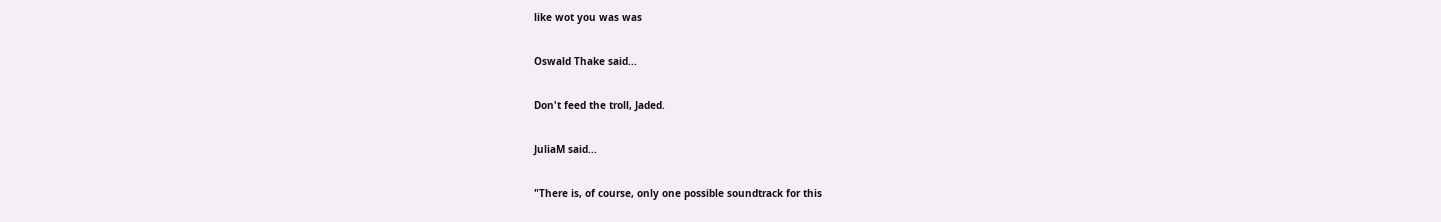like wot you was was

Oswald Thake said...

Don't feed the troll, Jaded.

JuliaM said...

"There is, of course, only one possible soundtrack for this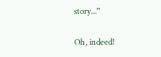story..."

Oh, indeed!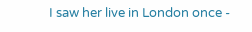I saw her live in London once -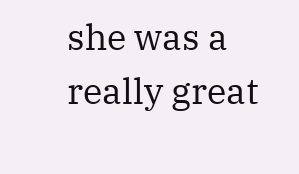she was a really great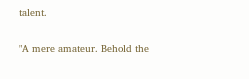talent.

"A mere amateur. Behold the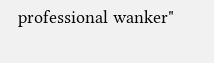professional wanker"